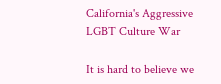California's Aggressive LGBT Culture War

It is hard to believe we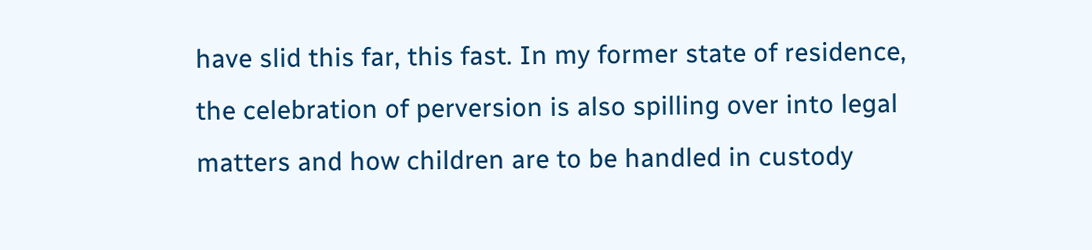have slid this far, this fast. In my former state of residence, the celebration of perversion is also spilling over into legal matters and how children are to be handled in custody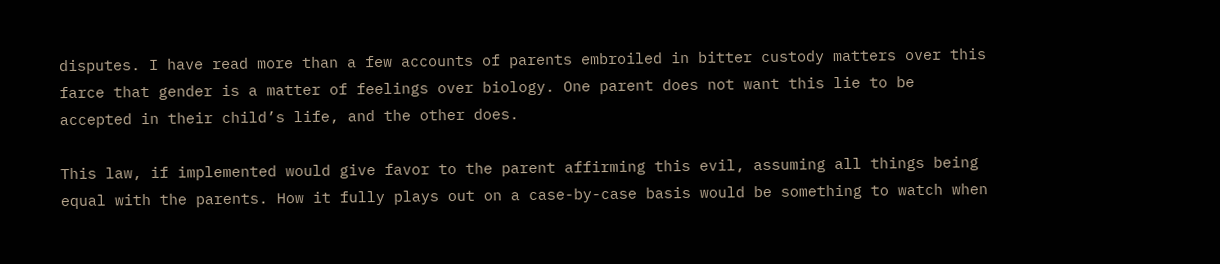disputes. I have read more than a few accounts of parents embroiled in bitter custody matters over this farce that gender is a matter of feelings over biology. One parent does not want this lie to be accepted in their child’s life, and the other does.

This law, if implemented would give favor to the parent affirming this evil, assuming all things being equal with the parents. How it fully plays out on a case-by-case basis would be something to watch when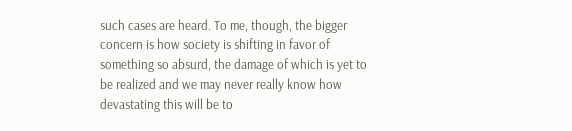such cases are heard. To me, though, the bigger concern is how society is shifting in favor of something so absurd, the damage of which is yet to be realized and we may never really know how devastating this will be to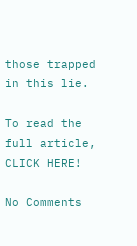those trapped in this lie.

To read the full article, CLICK HERE!

No Comments